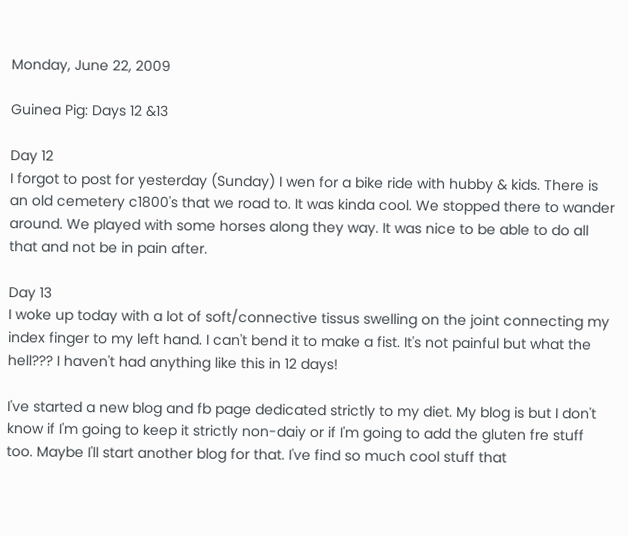Monday, June 22, 2009

Guinea Pig: Days 12 &13

Day 12
I forgot to post for yesterday (Sunday) I wen for a bike ride with hubby & kids. There is an old cemetery c1800's that we road to. It was kinda cool. We stopped there to wander around. We played with some horses along they way. It was nice to be able to do all that and not be in pain after.

Day 13
I woke up today with a lot of soft/connective tissus swelling on the joint connecting my index finger to my left hand. I can't bend it to make a fist. It's not painful but what the hell??? I haven't had anything like this in 12 days!

I've started a new blog and fb page dedicated strictly to my diet. My blog is but I don't know if I'm going to keep it strictly non-daiy or if I'm going to add the gluten fre stuff too. Maybe I'll start another blog for that. I've find so much cool stuff that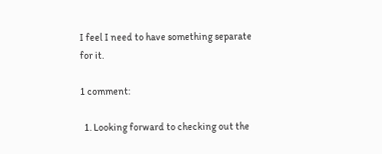I feel I need to have something separate for it.

1 comment:

  1. Looking forward to checking out the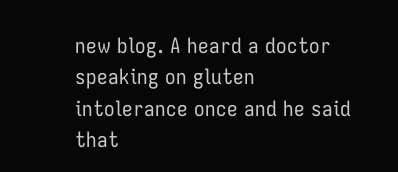new blog. A heard a doctor speaking on gluten intolerance once and he said that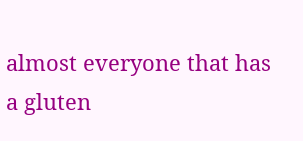almost everyone that has a gluten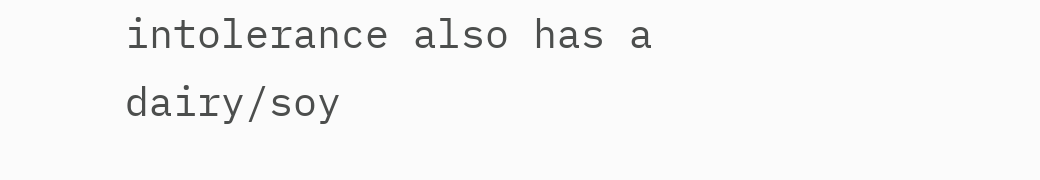intolerance also has a dairy/soy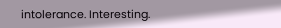intolerance. Interesting.